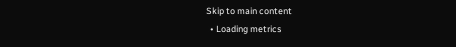Skip to main content
  • Loading metrics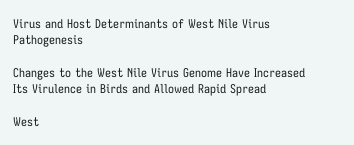Virus and Host Determinants of West Nile Virus Pathogenesis

Changes to the West Nile Virus Genome Have Increased Its Virulence in Birds and Allowed Rapid Spread

West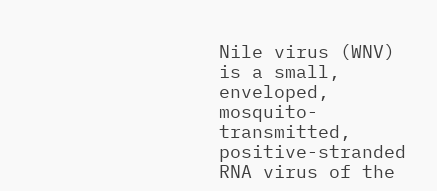Nile virus (WNV) is a small, enveloped, mosquito-transmitted, positive-stranded RNA virus of the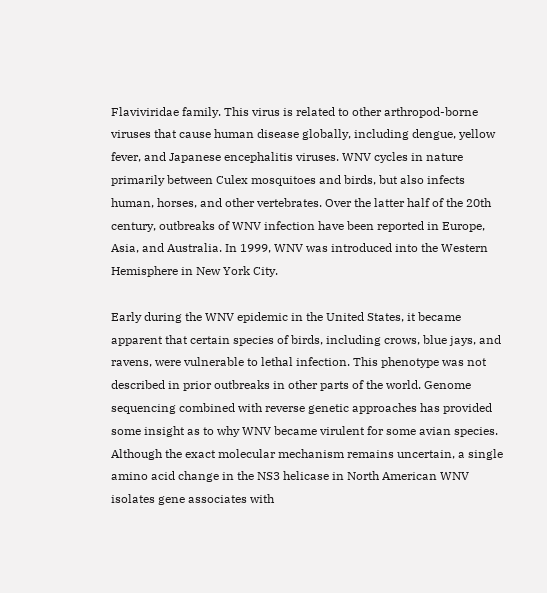Flaviviridae family. This virus is related to other arthropod-borne viruses that cause human disease globally, including dengue, yellow fever, and Japanese encephalitis viruses. WNV cycles in nature primarily between Culex mosquitoes and birds, but also infects human, horses, and other vertebrates. Over the latter half of the 20th century, outbreaks of WNV infection have been reported in Europe, Asia, and Australia. In 1999, WNV was introduced into the Western Hemisphere in New York City.

Early during the WNV epidemic in the United States, it became apparent that certain species of birds, including crows, blue jays, and ravens, were vulnerable to lethal infection. This phenotype was not described in prior outbreaks in other parts of the world. Genome sequencing combined with reverse genetic approaches has provided some insight as to why WNV became virulent for some avian species. Although the exact molecular mechanism remains uncertain, a single amino acid change in the NS3 helicase in North American WNV isolates gene associates with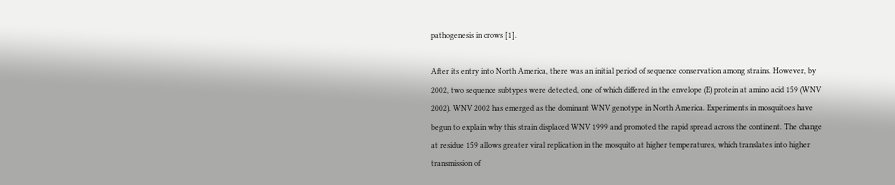pathogenesis in crows [1].

After its entry into North America, there was an initial period of sequence conservation among strains. However, by 2002, two sequence subtypes were detected, one of which differed in the envelope (E) protein at amino acid 159 (WNV 2002). WNV 2002 has emerged as the dominant WNV genotype in North America. Experiments in mosquitoes have begun to explain why this strain displaced WNV 1999 and promoted the rapid spread across the continent. The change at residue 159 allows greater viral replication in the mosquito at higher temperatures, which translates into higher transmission of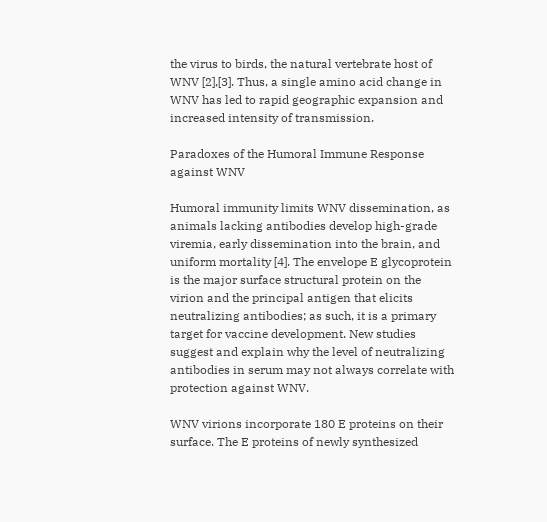the virus to birds, the natural vertebrate host of WNV [2],[3]. Thus, a single amino acid change in WNV has led to rapid geographic expansion and increased intensity of transmission.

Paradoxes of the Humoral Immune Response against WNV

Humoral immunity limits WNV dissemination, as animals lacking antibodies develop high-grade viremia, early dissemination into the brain, and uniform mortality [4]. The envelope E glycoprotein is the major surface structural protein on the virion and the principal antigen that elicits neutralizing antibodies; as such, it is a primary target for vaccine development. New studies suggest and explain why the level of neutralizing antibodies in serum may not always correlate with protection against WNV.

WNV virions incorporate 180 E proteins on their surface. The E proteins of newly synthesized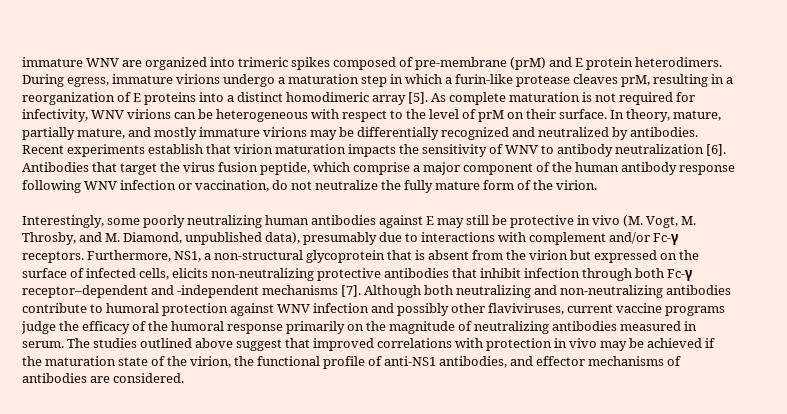immature WNV are organized into trimeric spikes composed of pre-membrane (prM) and E protein heterodimers. During egress, immature virions undergo a maturation step in which a furin-like protease cleaves prM, resulting in a reorganization of E proteins into a distinct homodimeric array [5]. As complete maturation is not required for infectivity, WNV virions can be heterogeneous with respect to the level of prM on their surface. In theory, mature, partially mature, and mostly immature virions may be differentially recognized and neutralized by antibodies. Recent experiments establish that virion maturation impacts the sensitivity of WNV to antibody neutralization [6]. Antibodies that target the virus fusion peptide, which comprise a major component of the human antibody response following WNV infection or vaccination, do not neutralize the fully mature form of the virion.

Interestingly, some poorly neutralizing human antibodies against E may still be protective in vivo (M. Vogt, M. Throsby, and M. Diamond, unpublished data), presumably due to interactions with complement and/or Fc-γ receptors. Furthermore, NS1, a non-structural glycoprotein that is absent from the virion but expressed on the surface of infected cells, elicits non-neutralizing protective antibodies that inhibit infection through both Fc-γ receptor–dependent and -independent mechanisms [7]. Although both neutralizing and non-neutralizing antibodies contribute to humoral protection against WNV infection and possibly other flaviviruses, current vaccine programs judge the efficacy of the humoral response primarily on the magnitude of neutralizing antibodies measured in serum. The studies outlined above suggest that improved correlations with protection in vivo may be achieved if the maturation state of the virion, the functional profile of anti-NS1 antibodies, and effector mechanisms of antibodies are considered.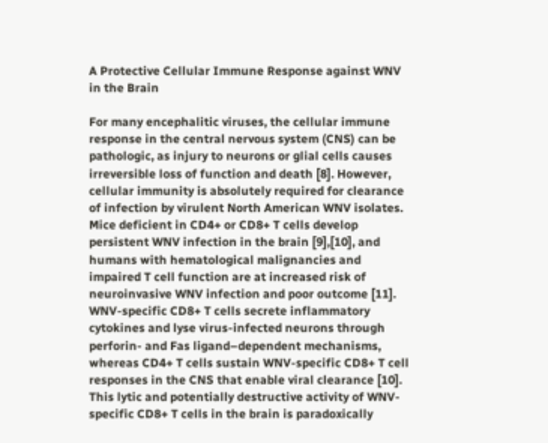A Protective Cellular Immune Response against WNV in the Brain

For many encephalitic viruses, the cellular immune response in the central nervous system (CNS) can be pathologic, as injury to neurons or glial cells causes irreversible loss of function and death [8]. However, cellular immunity is absolutely required for clearance of infection by virulent North American WNV isolates. Mice deficient in CD4+ or CD8+ T cells develop persistent WNV infection in the brain [9],[10], and humans with hematological malignancies and impaired T cell function are at increased risk of neuroinvasive WNV infection and poor outcome [11]. WNV-specific CD8+ T cells secrete inflammatory cytokines and lyse virus-infected neurons through perforin- and Fas ligand–dependent mechanisms, whereas CD4+ T cells sustain WNV-specific CD8+ T cell responses in the CNS that enable viral clearance [10]. This lytic and potentially destructive activity of WNV-specific CD8+ T cells in the brain is paradoxically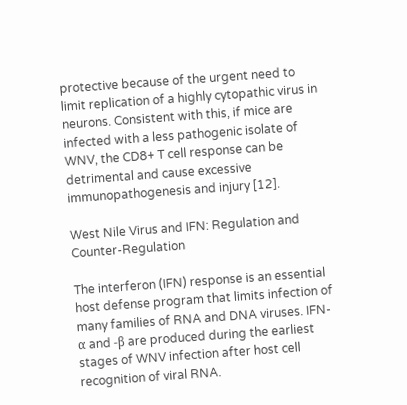protective because of the urgent need to limit replication of a highly cytopathic virus in neurons. Consistent with this, if mice are infected with a less pathogenic isolate of WNV, the CD8+ T cell response can be detrimental and cause excessive immunopathogenesis and injury [12].

West Nile Virus and IFN: Regulation and Counter-Regulation

The interferon (IFN) response is an essential host defense program that limits infection of many families of RNA and DNA viruses. IFN-α and -β are produced during the earliest stages of WNV infection after host cell recognition of viral RNA.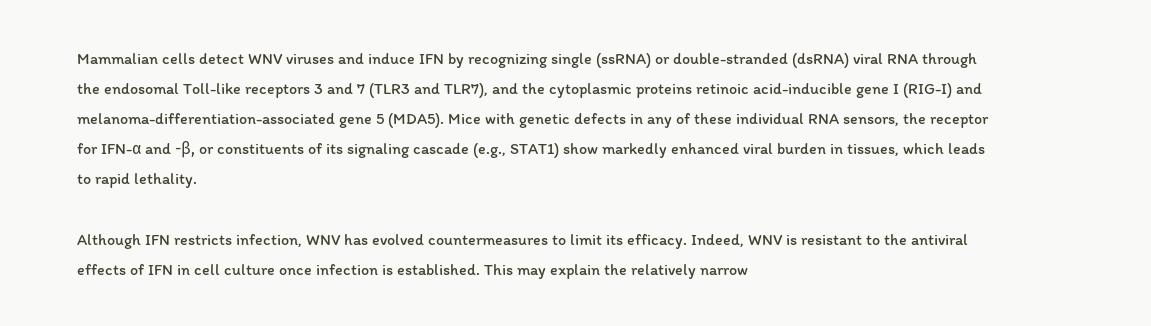Mammalian cells detect WNV viruses and induce IFN by recognizing single (ssRNA) or double-stranded (dsRNA) viral RNA through the endosomal Toll-like receptors 3 and 7 (TLR3 and TLR7), and the cytoplasmic proteins retinoic acid-inducible gene I (RIG-I) and melanoma-differentiation-associated gene 5 (MDA5). Mice with genetic defects in any of these individual RNA sensors, the receptor for IFN-α and -β, or constituents of its signaling cascade (e.g., STAT1) show markedly enhanced viral burden in tissues, which leads to rapid lethality.

Although IFN restricts infection, WNV has evolved countermeasures to limit its efficacy. Indeed, WNV is resistant to the antiviral effects of IFN in cell culture once infection is established. This may explain the relatively narrow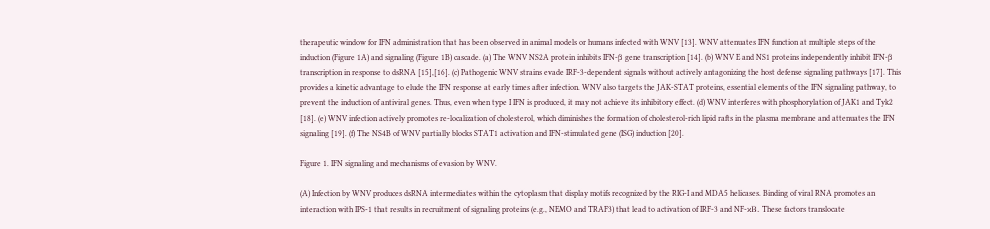therapeutic window for IFN administration that has been observed in animal models or humans infected with WNV [13]. WNV attenuates IFN function at multiple steps of the induction (Figure 1A) and signaling (Figure 1B) cascade. (a) The WNV NS2A protein inhibits IFN-β gene transcription [14]. (b) WNV E and NS1 proteins independently inhibit IFN-β transcription in response to dsRNA [15],[16]. (c) Pathogenic WNV strains evade IRF-3-dependent signals without actively antagonizing the host defense signaling pathways [17]. This provides a kinetic advantage to elude the IFN response at early times after infection. WNV also targets the JAK-STAT proteins, essential elements of the IFN signaling pathway, to prevent the induction of antiviral genes. Thus, even when type I IFN is produced, it may not achieve its inhibitory effect. (d) WNV interferes with phosphorylation of JAK1 and Tyk2 [18]. (e) WNV infection actively promotes re-localization of cholesterol, which diminishes the formation of cholesterol-rich lipid rafts in the plasma membrane and attenuates the IFN signaling [19]. (f) The NS4B of WNV partially blocks STAT1 activation and IFN-stimulated gene (ISG) induction [20].

Figure 1. IFN signaling and mechanisms of evasion by WNV.

(A) Infection by WNV produces dsRNA intermediates within the cytoplasm that display motifs recognized by the RIG-I and MDA5 helicases. Binding of viral RNA promotes an interaction with IPS-1 that results in recruitment of signaling proteins (e.g., NEMO and TRAF3) that lead to activation of IRF-3 and NF-κB. These factors translocate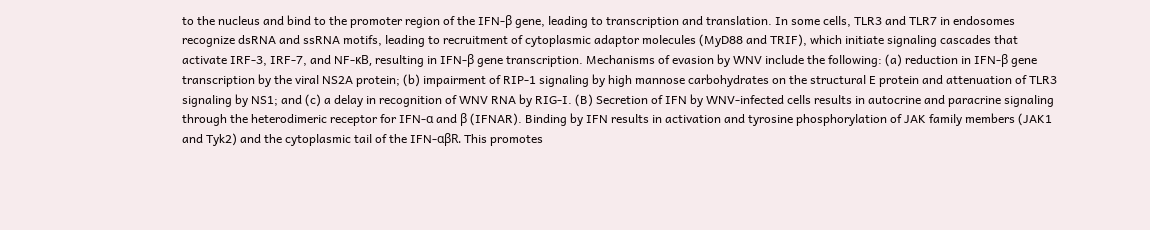to the nucleus and bind to the promoter region of the IFN-β gene, leading to transcription and translation. In some cells, TLR3 and TLR7 in endosomes recognize dsRNA and ssRNA motifs, leading to recruitment of cytoplasmic adaptor molecules (MyD88 and TRIF), which initiate signaling cascades that activate IRF-3, IRF-7, and NF-κB, resulting in IFN-β gene transcription. Mechanisms of evasion by WNV include the following: (a) reduction in IFN-β gene transcription by the viral NS2A protein; (b) impairment of RIP-1 signaling by high mannose carbohydrates on the structural E protein and attenuation of TLR3 signaling by NS1; and (c) a delay in recognition of WNV RNA by RIG-I. (B) Secretion of IFN by WNV-infected cells results in autocrine and paracrine signaling through the heterodimeric receptor for IFN-α and β (IFNAR). Binding by IFN results in activation and tyrosine phosphorylation of JAK family members (JAK1 and Tyk2) and the cytoplasmic tail of the IFN-αβR. This promotes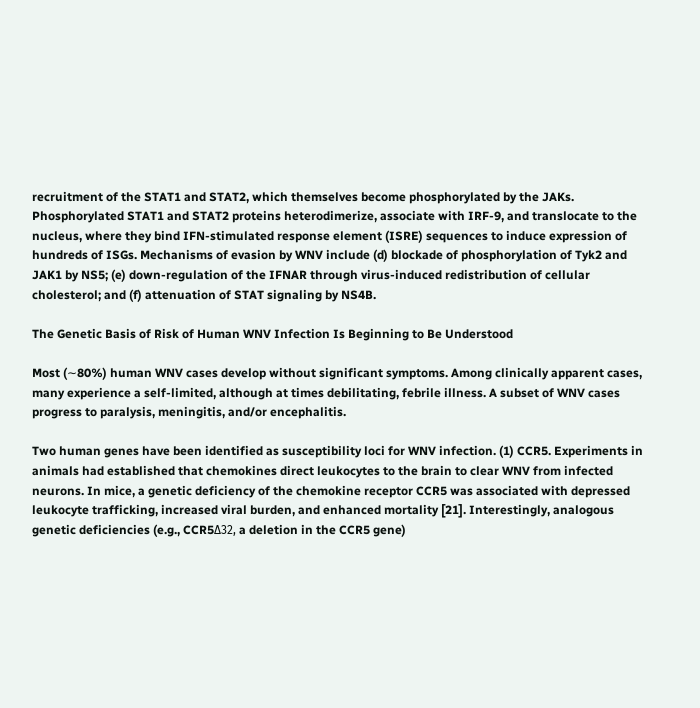recruitment of the STAT1 and STAT2, which themselves become phosphorylated by the JAKs. Phosphorylated STAT1 and STAT2 proteins heterodimerize, associate with IRF-9, and translocate to the nucleus, where they bind IFN-stimulated response element (ISRE) sequences to induce expression of hundreds of ISGs. Mechanisms of evasion by WNV include (d) blockade of phosphorylation of Tyk2 and JAK1 by NS5; (e) down-regulation of the IFNAR through virus-induced redistribution of cellular cholesterol; and (f) attenuation of STAT signaling by NS4B.

The Genetic Basis of Risk of Human WNV Infection Is Beginning to Be Understood

Most (∼80%) human WNV cases develop without significant symptoms. Among clinically apparent cases, many experience a self-limited, although at times debilitating, febrile illness. A subset of WNV cases progress to paralysis, meningitis, and/or encephalitis.

Two human genes have been identified as susceptibility loci for WNV infection. (1) CCR5. Experiments in animals had established that chemokines direct leukocytes to the brain to clear WNV from infected neurons. In mice, a genetic deficiency of the chemokine receptor CCR5 was associated with depressed leukocyte trafficking, increased viral burden, and enhanced mortality [21]. Interestingly, analogous genetic deficiencies (e.g., CCR5Δ32, a deletion in the CCR5 gene)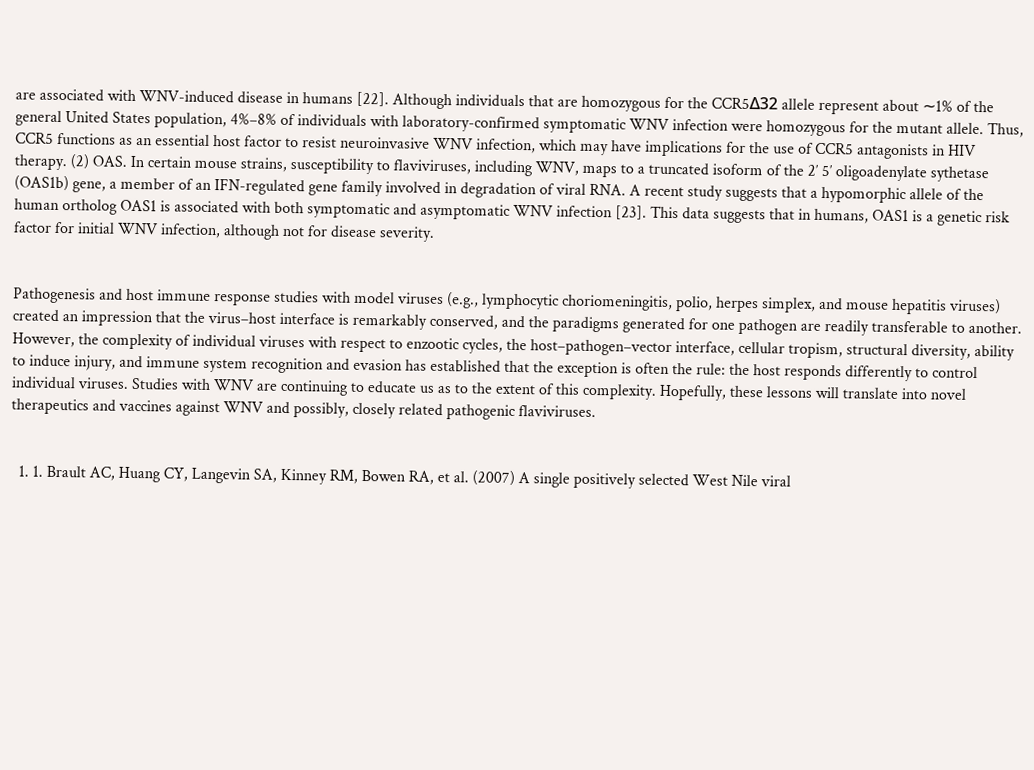are associated with WNV-induced disease in humans [22]. Although individuals that are homozygous for the CCR5Δ32 allele represent about ∼1% of the general United States population, 4%–8% of individuals with laboratory-confirmed symptomatic WNV infection were homozygous for the mutant allele. Thus, CCR5 functions as an essential host factor to resist neuroinvasive WNV infection, which may have implications for the use of CCR5 antagonists in HIV therapy. (2) OAS. In certain mouse strains, susceptibility to flaviviruses, including WNV, maps to a truncated isoform of the 2′ 5′ oligoadenylate sythetase (OAS1b) gene, a member of an IFN-regulated gene family involved in degradation of viral RNA. A recent study suggests that a hypomorphic allele of the human ortholog OAS1 is associated with both symptomatic and asymptomatic WNV infection [23]. This data suggests that in humans, OAS1 is a genetic risk factor for initial WNV infection, although not for disease severity.


Pathogenesis and host immune response studies with model viruses (e.g., lymphocytic choriomeningitis, polio, herpes simplex, and mouse hepatitis viruses) created an impression that the virus–host interface is remarkably conserved, and the paradigms generated for one pathogen are readily transferable to another. However, the complexity of individual viruses with respect to enzootic cycles, the host–pathogen–vector interface, cellular tropism, structural diversity, ability to induce injury, and immune system recognition and evasion has established that the exception is often the rule: the host responds differently to control individual viruses. Studies with WNV are continuing to educate us as to the extent of this complexity. Hopefully, these lessons will translate into novel therapeutics and vaccines against WNV and possibly, closely related pathogenic flaviviruses.


  1. 1. Brault AC, Huang CY, Langevin SA, Kinney RM, Bowen RA, et al. (2007) A single positively selected West Nile viral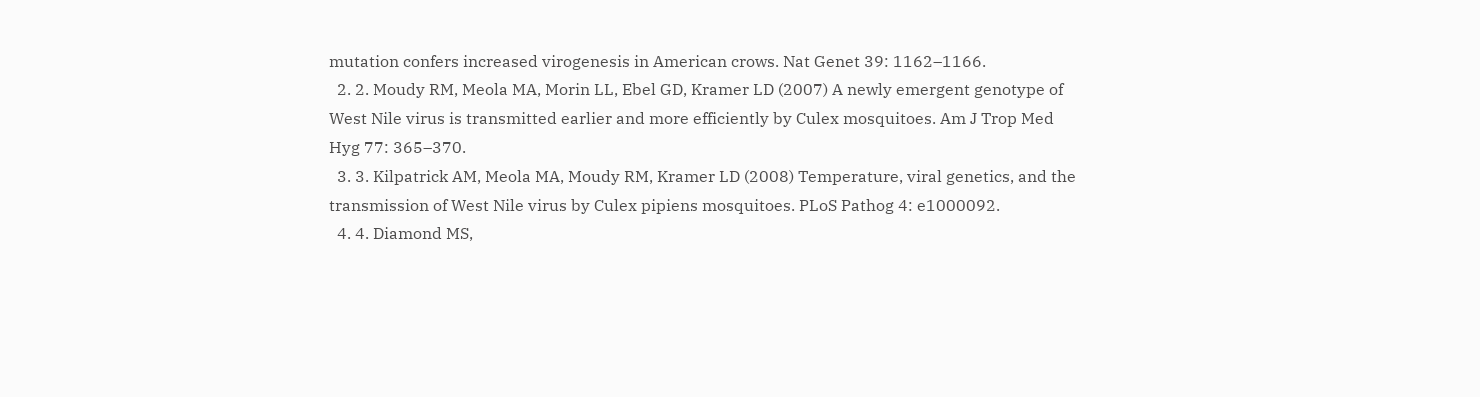mutation confers increased virogenesis in American crows. Nat Genet 39: 1162–1166.
  2. 2. Moudy RM, Meola MA, Morin LL, Ebel GD, Kramer LD (2007) A newly emergent genotype of West Nile virus is transmitted earlier and more efficiently by Culex mosquitoes. Am J Trop Med Hyg 77: 365–370.
  3. 3. Kilpatrick AM, Meola MA, Moudy RM, Kramer LD (2008) Temperature, viral genetics, and the transmission of West Nile virus by Culex pipiens mosquitoes. PLoS Pathog 4: e1000092.
  4. 4. Diamond MS,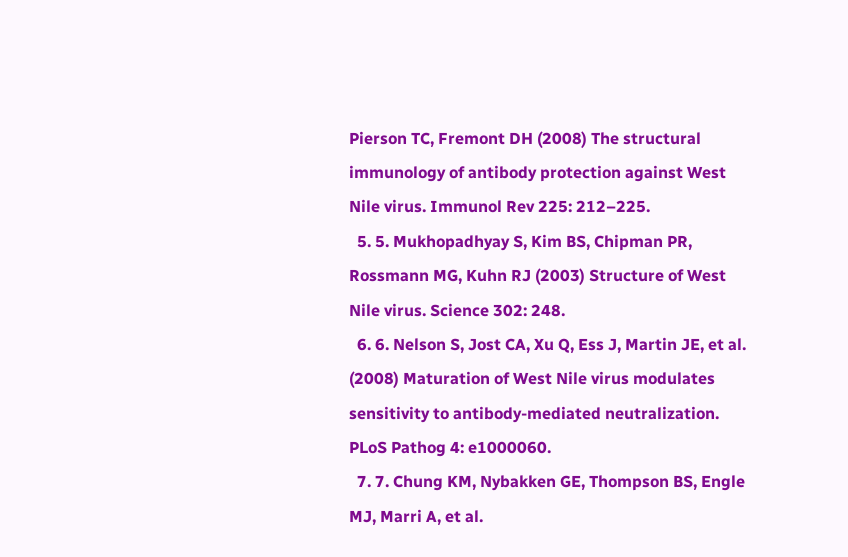Pierson TC, Fremont DH (2008) The structural immunology of antibody protection against West Nile virus. Immunol Rev 225: 212–225.
  5. 5. Mukhopadhyay S, Kim BS, Chipman PR, Rossmann MG, Kuhn RJ (2003) Structure of West Nile virus. Science 302: 248.
  6. 6. Nelson S, Jost CA, Xu Q, Ess J, Martin JE, et al. (2008) Maturation of West Nile virus modulates sensitivity to antibody-mediated neutralization. PLoS Pathog 4: e1000060.
  7. 7. Chung KM, Nybakken GE, Thompson BS, Engle MJ, Marri A, et al.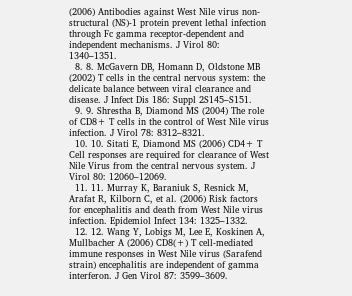(2006) Antibodies against West Nile virus non-structural (NS)-1 protein prevent lethal infection through Fc gamma receptor-dependent and independent mechanisms. J Virol 80: 1340–1351.
  8. 8. McGavern DB, Homann D, Oldstone MB (2002) T cells in the central nervous system: the delicate balance between viral clearance and disease. J Infect Dis 186: Suppl 2S145–S151.
  9. 9. Shrestha B, Diamond MS (2004) The role of CD8+ T cells in the control of West Nile virus infection. J Virol 78: 8312–8321.
  10. 10. Sitati E, Diamond MS (2006) CD4+ T Cell responses are required for clearance of West Nile Virus from the central nervous system. J Virol 80: 12060–12069.
  11. 11. Murray K, Baraniuk S, Resnick M, Arafat R, Kilborn C, et al. (2006) Risk factors for encephalitis and death from West Nile virus infection. Epidemiol Infect 134: 1325–1332.
  12. 12. Wang Y, Lobigs M, Lee E, Koskinen A, Mullbacher A (2006) CD8(+) T cell-mediated immune responses in West Nile virus (Sarafend strain) encephalitis are independent of gamma interferon. J Gen Virol 87: 3599–3609.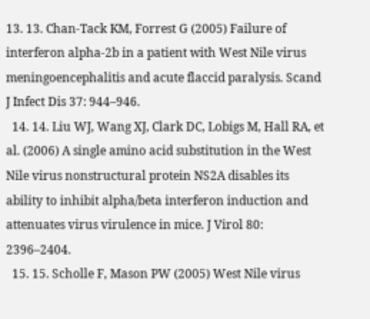13. 13. Chan-Tack KM, Forrest G (2005) Failure of interferon alpha-2b in a patient with West Nile virus meningoencephalitis and acute flaccid paralysis. Scand J Infect Dis 37: 944–946.
  14. 14. Liu WJ, Wang XJ, Clark DC, Lobigs M, Hall RA, et al. (2006) A single amino acid substitution in the West Nile virus nonstructural protein NS2A disables its ability to inhibit alpha/beta interferon induction and attenuates virus virulence in mice. J Virol 80: 2396–2404.
  15. 15. Scholle F, Mason PW (2005) West Nile virus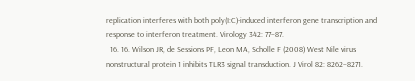replication interferes with both poly(I:C)-induced interferon gene transcription and response to interferon treatment. Virology 342: 77–87.
  16. 16. Wilson JR, de Sessions PF, Leon MA, Scholle F (2008) West Nile virus nonstructural protein 1 inhibits TLR3 signal transduction. J Virol 82: 8262–8271.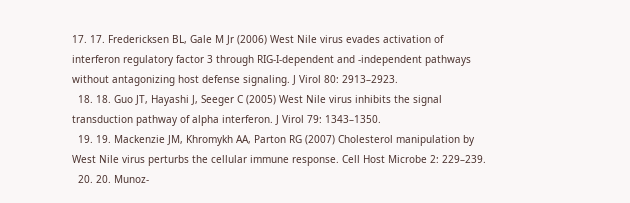17. 17. Fredericksen BL, Gale M Jr (2006) West Nile virus evades activation of interferon regulatory factor 3 through RIG-I-dependent and -independent pathways without antagonizing host defense signaling. J Virol 80: 2913–2923.
  18. 18. Guo JT, Hayashi J, Seeger C (2005) West Nile virus inhibits the signal transduction pathway of alpha interferon. J Virol 79: 1343–1350.
  19. 19. Mackenzie JM, Khromykh AA, Parton RG (2007) Cholesterol manipulation by West Nile virus perturbs the cellular immune response. Cell Host Microbe 2: 229–239.
  20. 20. Munoz-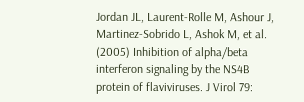Jordan JL, Laurent-Rolle M, Ashour J, Martinez-Sobrido L, Ashok M, et al. (2005) Inhibition of alpha/beta interferon signaling by the NS4B protein of flaviviruses. J Virol 79: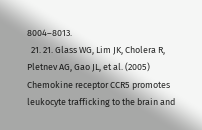8004–8013.
  21. 21. Glass WG, Lim JK, Cholera R, Pletnev AG, Gao JL, et al. (2005) Chemokine receptor CCR5 promotes leukocyte trafficking to the brain and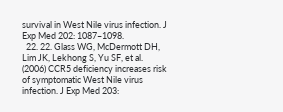survival in West Nile virus infection. J Exp Med 202: 1087–1098.
  22. 22. Glass WG, McDermott DH, Lim JK, Lekhong S, Yu SF, et al. (2006) CCR5 deficiency increases risk of symptomatic West Nile virus infection. J Exp Med 203: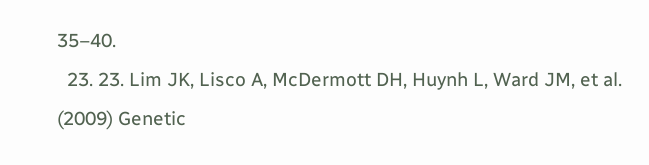35–40.
  23. 23. Lim JK, Lisco A, McDermott DH, Huynh L, Ward JM, et al. (2009) Genetic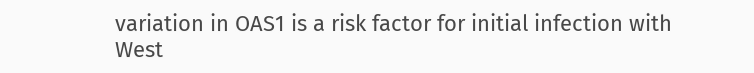variation in OAS1 is a risk factor for initial infection with West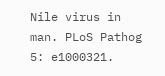Nile virus in man. PLoS Pathog 5: e1000321.